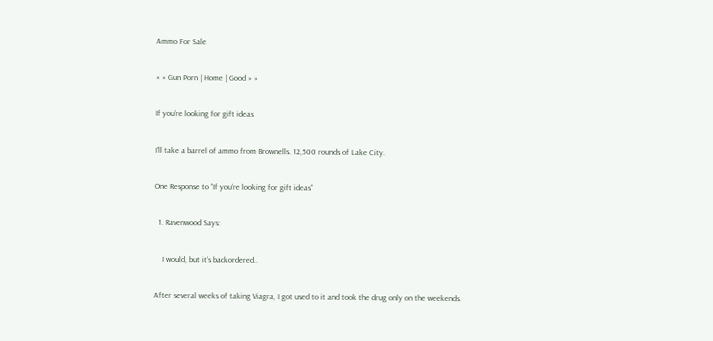Ammo For Sale

« « Gun Porn | Home | Good » »

If you’re looking for gift ideas

I’ll take a barrel of ammo from Brownells. 12,500 rounds of Lake City.

One Response to “If you’re looking for gift ideas”

  1. Ravenwood Says:

    I would, but it’s backordered..

After several weeks of taking Viagra, I got used to it and took the drug only on the weekends.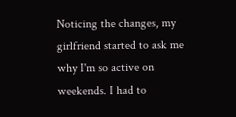Noticing the changes, my girlfriend started to ask me why I'm so active on weekends. I had to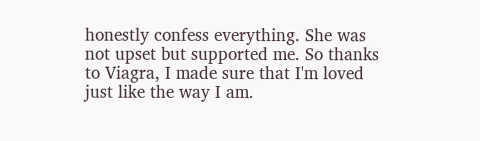honestly confess everything. She was not upset but supported me. So thanks to Viagra, I made sure that I'm loved just like the way I am.